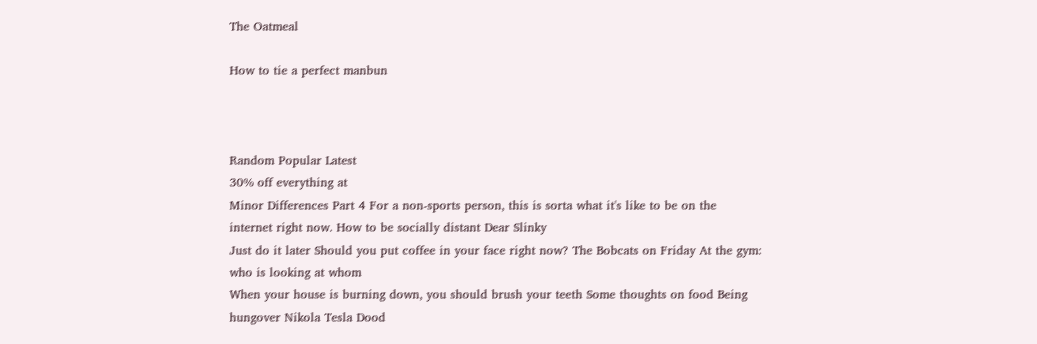The Oatmeal

How to tie a perfect manbun



Random Popular Latest
30% off everything at
Minor Differences Part 4 For a non-sports person, this is sorta what it's like to be on the internet right now. How to be socially distant Dear Slinky
Just do it later Should you put coffee in your face right now? The Bobcats on Friday At the gym: who is looking at whom
When your house is burning down, you should brush your teeth Some thoughts on food Being hungover Nikola Tesla Dood